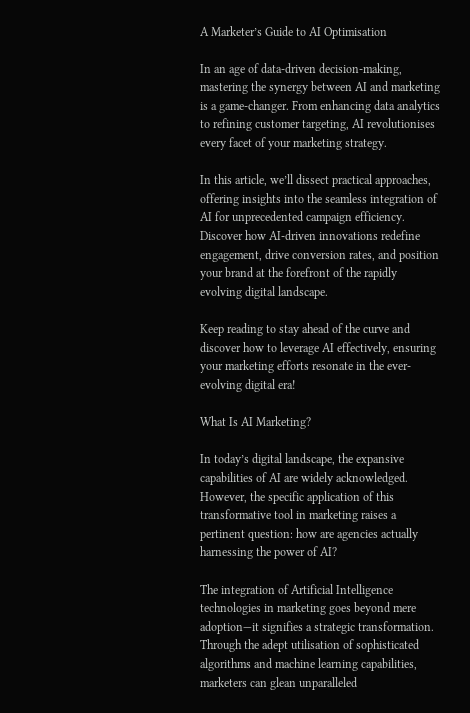A Marketer’s Guide to AI Optimisation

In an age of data-driven decision-making, mastering the synergy between AI and marketing is a game-changer. From enhancing data analytics to refining customer targeting, AI revolutionises every facet of your marketing strategy.

In this article, we’ll dissect practical approaches, offering insights into the seamless integration of AI for unprecedented campaign efficiency. Discover how AI-driven innovations redefine engagement, drive conversion rates, and position your brand at the forefront of the rapidly evolving digital landscape.

Keep reading to stay ahead of the curve and discover how to leverage AI effectively, ensuring your marketing efforts resonate in the ever-evolving digital era!

What Is AI Marketing?

In today’s digital landscape, the expansive capabilities of AI are widely acknowledged. However, the specific application of this transformative tool in marketing raises a pertinent question: how are agencies actually harnessing the power of AI?

The integration of Artificial Intelligence technologies in marketing goes beyond mere adoption—it signifies a strategic transformation. Through the adept utilisation of sophisticated algorithms and machine learning capabilities, marketers can glean unparalleled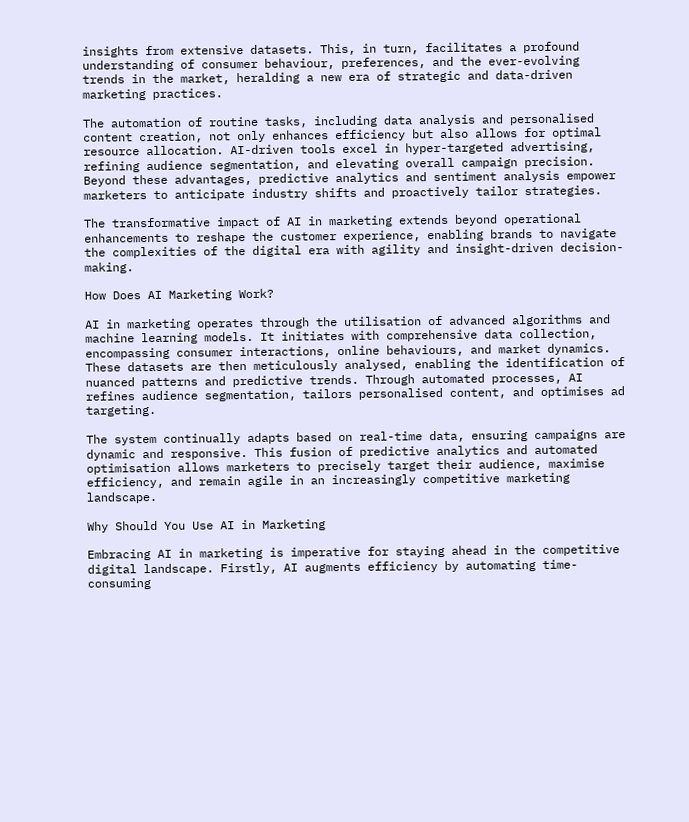insights from extensive datasets. This, in turn, facilitates a profound understanding of consumer behaviour, preferences, and the ever-evolving trends in the market, heralding a new era of strategic and data-driven marketing practices.

The automation of routine tasks, including data analysis and personalised content creation, not only enhances efficiency but also allows for optimal resource allocation. AI-driven tools excel in hyper-targeted advertising, refining audience segmentation, and elevating overall campaign precision. Beyond these advantages, predictive analytics and sentiment analysis empower marketers to anticipate industry shifts and proactively tailor strategies.

The transformative impact of AI in marketing extends beyond operational enhancements to reshape the customer experience, enabling brands to navigate the complexities of the digital era with agility and insight-driven decision-making.

How Does AI Marketing Work?

AI in marketing operates through the utilisation of advanced algorithms and machine learning models. It initiates with comprehensive data collection, encompassing consumer interactions, online behaviours, and market dynamics. These datasets are then meticulously analysed, enabling the identification of nuanced patterns and predictive trends. Through automated processes, AI refines audience segmentation, tailors personalised content, and optimises ad targeting.

The system continually adapts based on real-time data, ensuring campaigns are dynamic and responsive. This fusion of predictive analytics and automated optimisation allows marketers to precisely target their audience, maximise efficiency, and remain agile in an increasingly competitive marketing landscape.

Why Should You Use AI in Marketing

Embracing AI in marketing is imperative for staying ahead in the competitive digital landscape. Firstly, AI augments efficiency by automating time-consuming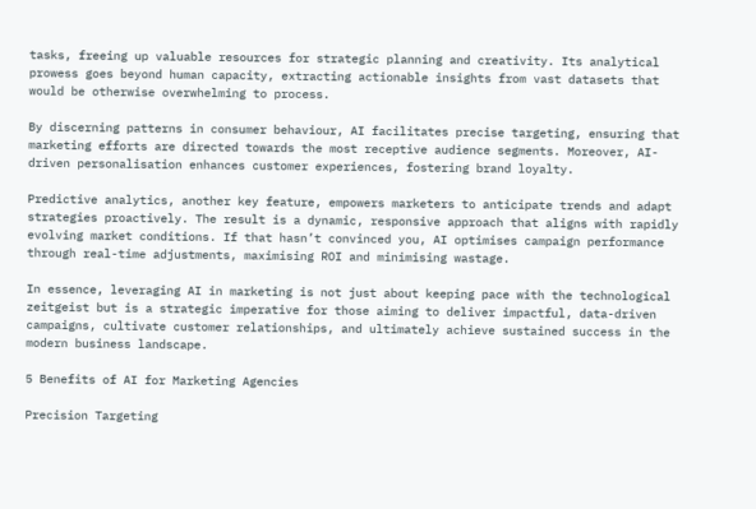tasks, freeing up valuable resources for strategic planning and creativity. Its analytical prowess goes beyond human capacity, extracting actionable insights from vast datasets that would be otherwise overwhelming to process.

By discerning patterns in consumer behaviour, AI facilitates precise targeting, ensuring that marketing efforts are directed towards the most receptive audience segments. Moreover, AI-driven personalisation enhances customer experiences, fostering brand loyalty.

Predictive analytics, another key feature, empowers marketers to anticipate trends and adapt strategies proactively. The result is a dynamic, responsive approach that aligns with rapidly evolving market conditions. If that hasn’t convinced you, AI optimises campaign performance through real-time adjustments, maximising ROI and minimising wastage.

In essence, leveraging AI in marketing is not just about keeping pace with the technological zeitgeist but is a strategic imperative for those aiming to deliver impactful, data-driven campaigns, cultivate customer relationships, and ultimately achieve sustained success in the modern business landscape.

5 Benefits of AI for Marketing Agencies

Precision Targeting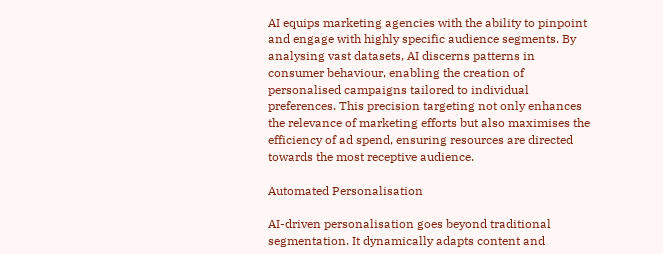AI equips marketing agencies with the ability to pinpoint and engage with highly specific audience segments. By analysing vast datasets, AI discerns patterns in consumer behaviour, enabling the creation of personalised campaigns tailored to individual preferences. This precision targeting not only enhances the relevance of marketing efforts but also maximises the efficiency of ad spend, ensuring resources are directed towards the most receptive audience.

Automated Personalisation

AI-driven personalisation goes beyond traditional segmentation. It dynamically adapts content and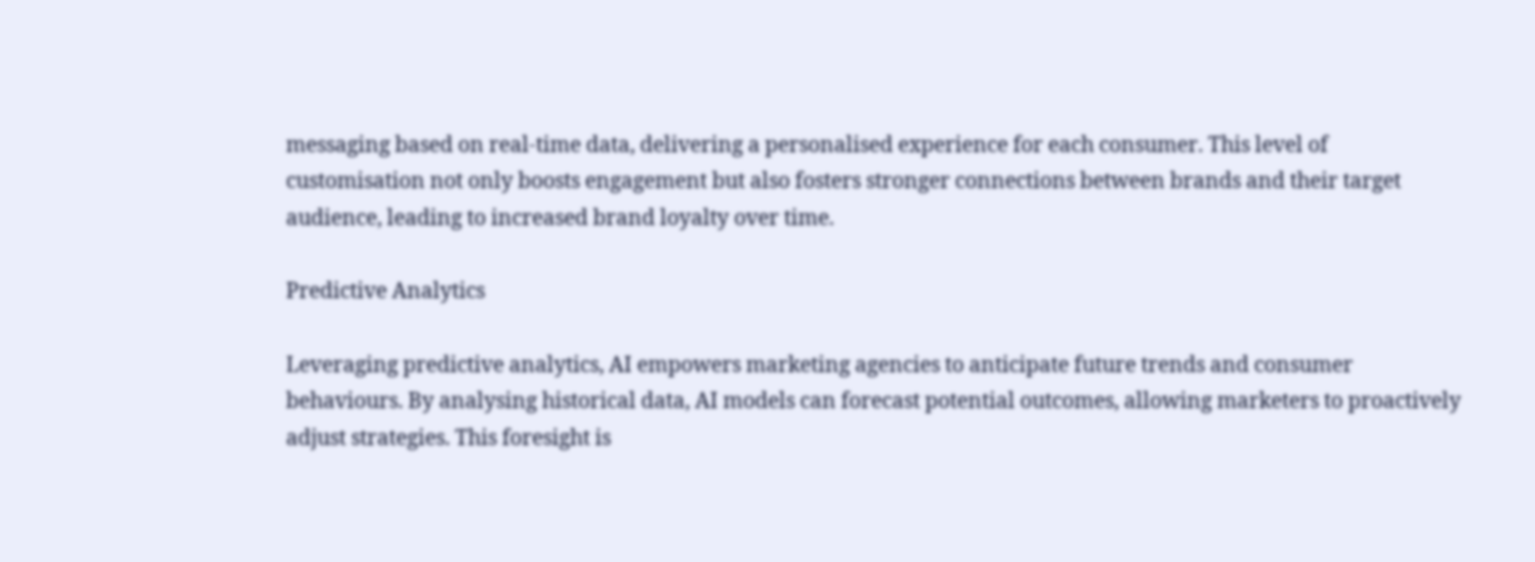messaging based on real-time data, delivering a personalised experience for each consumer. This level of customisation not only boosts engagement but also fosters stronger connections between brands and their target audience, leading to increased brand loyalty over time.

Predictive Analytics

Leveraging predictive analytics, AI empowers marketing agencies to anticipate future trends and consumer behaviours. By analysing historical data, AI models can forecast potential outcomes, allowing marketers to proactively adjust strategies. This foresight is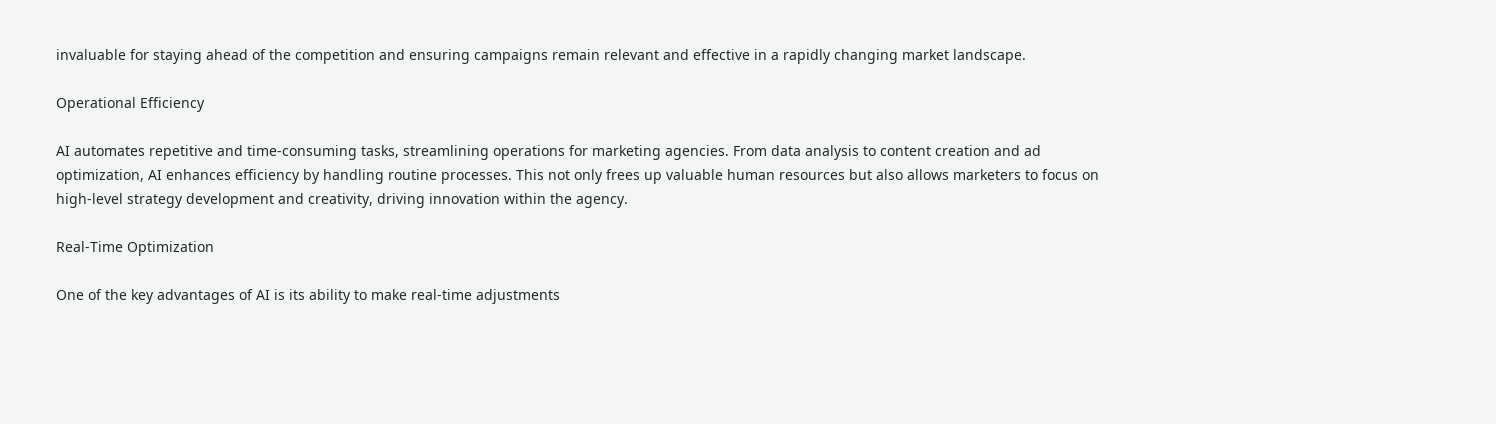invaluable for staying ahead of the competition and ensuring campaigns remain relevant and effective in a rapidly changing market landscape.

Operational Efficiency

AI automates repetitive and time-consuming tasks, streamlining operations for marketing agencies. From data analysis to content creation and ad optimization, AI enhances efficiency by handling routine processes. This not only frees up valuable human resources but also allows marketers to focus on high-level strategy development and creativity, driving innovation within the agency.

Real-Time Optimization

One of the key advantages of AI is its ability to make real-time adjustments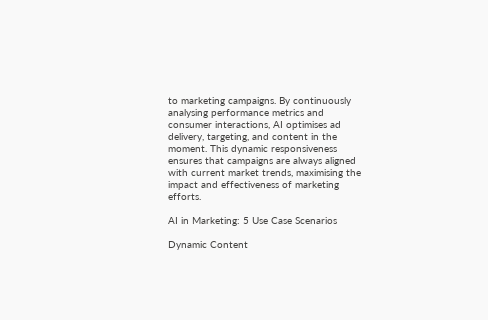to marketing campaigns. By continuously analysing performance metrics and consumer interactions, AI optimises ad delivery, targeting, and content in the moment. This dynamic responsiveness ensures that campaigns are always aligned with current market trends, maximising the impact and effectiveness of marketing efforts.

AI in Marketing: 5 Use Case Scenarios

Dynamic Content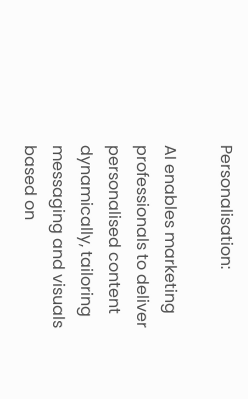Personalisation:

AI enables marketing professionals to deliver personalised content dynamically, tailoring messaging and visuals based on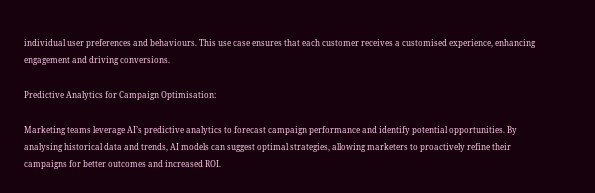individual user preferences and behaviours. This use case ensures that each customer receives a customised experience, enhancing engagement and driving conversions.

Predictive Analytics for Campaign Optimisation:

Marketing teams leverage AI’s predictive analytics to forecast campaign performance and identify potential opportunities. By analysing historical data and trends, AI models can suggest optimal strategies, allowing marketers to proactively refine their campaigns for better outcomes and increased ROI.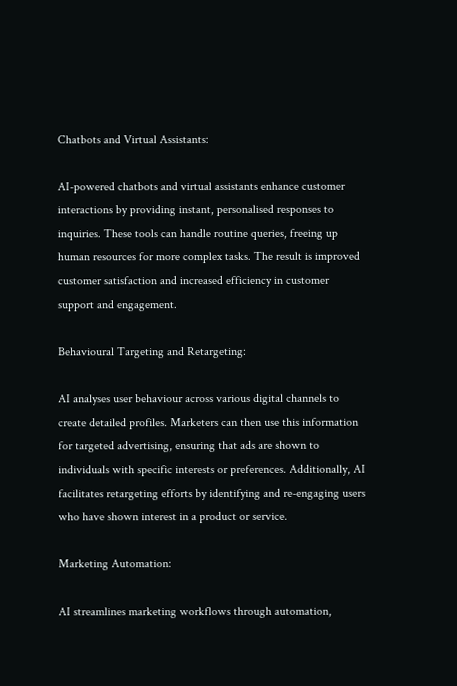Chatbots and Virtual Assistants:

AI-powered chatbots and virtual assistants enhance customer interactions by providing instant, personalised responses to inquiries. These tools can handle routine queries, freeing up human resources for more complex tasks. The result is improved customer satisfaction and increased efficiency in customer support and engagement.

Behavioural Targeting and Retargeting:

AI analyses user behaviour across various digital channels to create detailed profiles. Marketers can then use this information for targeted advertising, ensuring that ads are shown to individuals with specific interests or preferences. Additionally, AI facilitates retargeting efforts by identifying and re-engaging users who have shown interest in a product or service.

Marketing Automation:

AI streamlines marketing workflows through automation,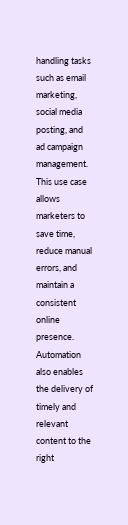handling tasks such as email marketing, social media posting, and ad campaign management. This use case allows marketers to save time, reduce manual errors, and maintain a consistent online presence. Automation also enables the delivery of timely and relevant content to the right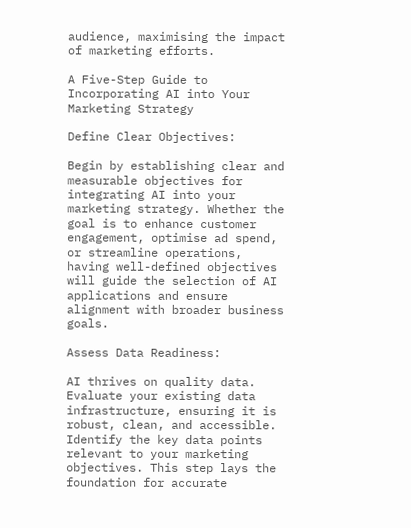audience, maximising the impact of marketing efforts.

A Five-Step Guide to Incorporating AI into Your Marketing Strategy

Define Clear Objectives:

Begin by establishing clear and measurable objectives for integrating AI into your marketing strategy. Whether the goal is to enhance customer engagement, optimise ad spend, or streamline operations, having well-defined objectives will guide the selection of AI applications and ensure alignment with broader business goals.

Assess Data Readiness:

AI thrives on quality data. Evaluate your existing data infrastructure, ensuring it is robust, clean, and accessible. Identify the key data points relevant to your marketing objectives. This step lays the foundation for accurate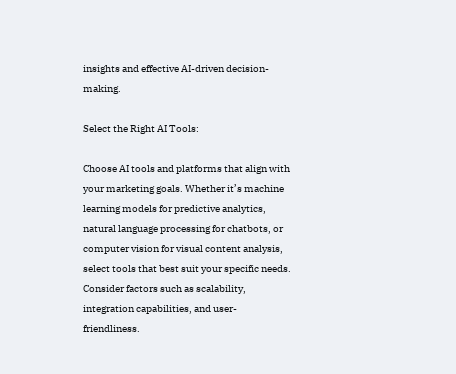insights and effective AI-driven decision-making.

Select the Right AI Tools:

Choose AI tools and platforms that align with your marketing goals. Whether it’s machine learning models for predictive analytics, natural language processing for chatbots, or computer vision for visual content analysis, select tools that best suit your specific needs. Consider factors such as scalability, integration capabilities, and user-friendliness.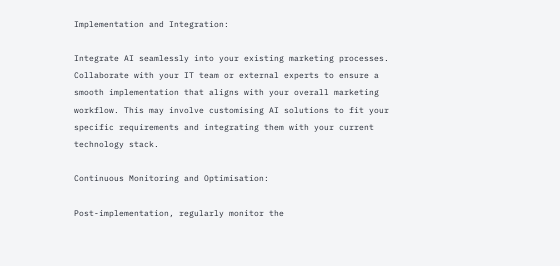Implementation and Integration:

Integrate AI seamlessly into your existing marketing processes. Collaborate with your IT team or external experts to ensure a smooth implementation that aligns with your overall marketing workflow. This may involve customising AI solutions to fit your specific requirements and integrating them with your current technology stack.

Continuous Monitoring and Optimisation:

Post-implementation, regularly monitor the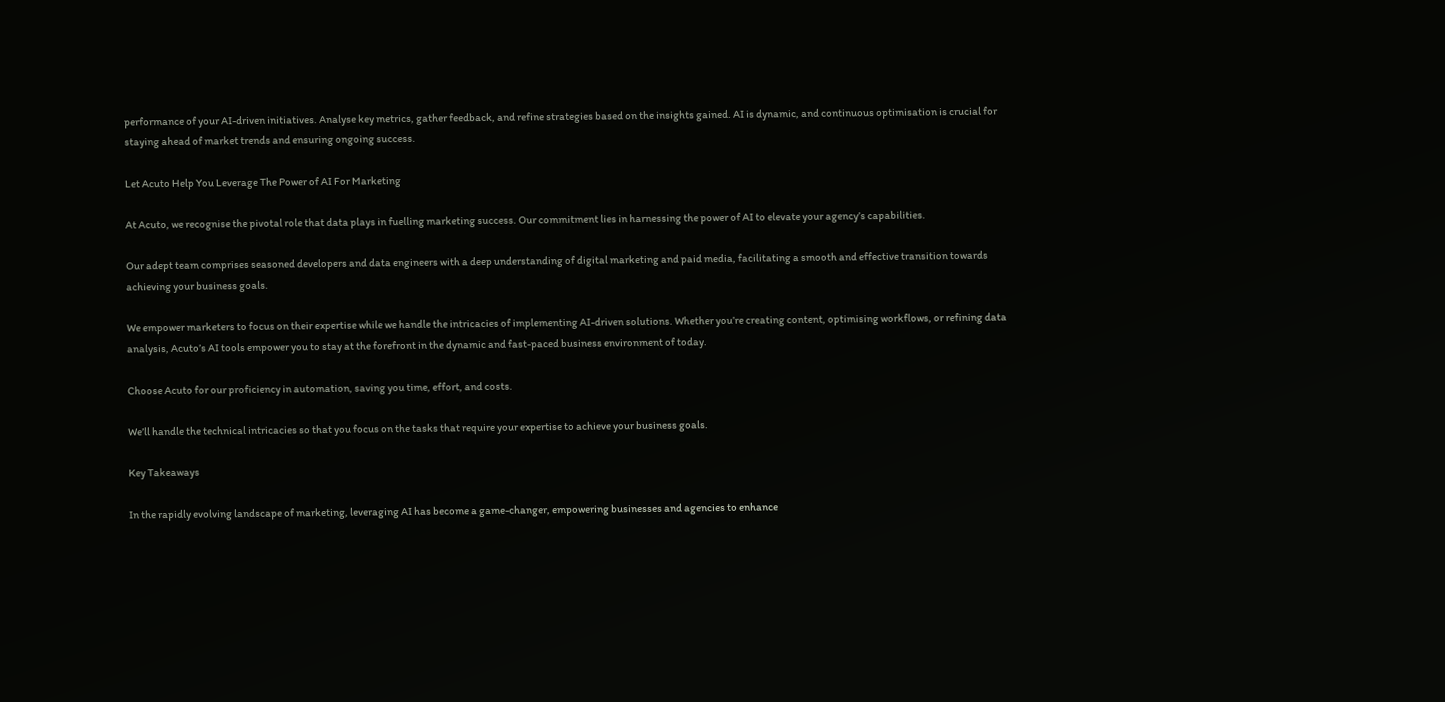performance of your AI-driven initiatives. Analyse key metrics, gather feedback, and refine strategies based on the insights gained. AI is dynamic, and continuous optimisation is crucial for staying ahead of market trends and ensuring ongoing success.

Let Acuto Help You Leverage The Power of AI For Marketing

At Acuto, we recognise the pivotal role that data plays in fuelling marketing success. Our commitment lies in harnessing the power of AI to elevate your agency’s capabilities.

Our adept team comprises seasoned developers and data engineers with a deep understanding of digital marketing and paid media, facilitating a smooth and effective transition towards achieving your business goals.

We empower marketers to focus on their expertise while we handle the intricacies of implementing AI-driven solutions. Whether you’re creating content, optimising workflows, or refining data analysis, Acuto’s AI tools empower you to stay at the forefront in the dynamic and fast-paced business environment of today.

Choose Acuto for our proficiency in automation, saving you time, effort, and costs.

We’ll handle the technical intricacies so that you focus on the tasks that require your expertise to achieve your business goals.

Key Takeaways

In the rapidly evolving landscape of marketing, leveraging AI has become a game-changer, empowering businesses and agencies to enhance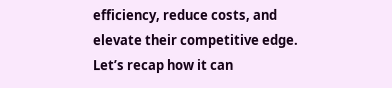efficiency, reduce costs, and elevate their competitive edge. Let’s recap how it can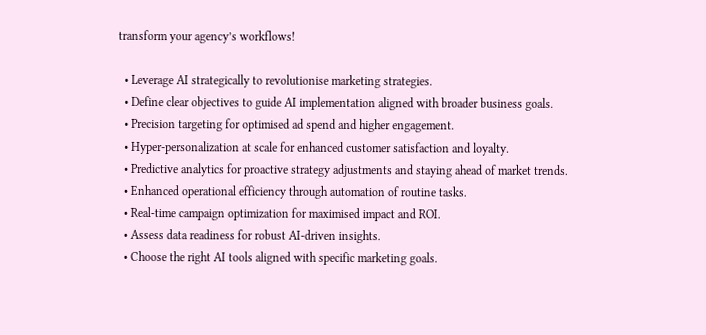transform your agency’s workflows!

  • Leverage AI strategically to revolutionise marketing strategies.
  • Define clear objectives to guide AI implementation aligned with broader business goals.
  • Precision targeting for optimised ad spend and higher engagement.
  • Hyper-personalization at scale for enhanced customer satisfaction and loyalty.
  • Predictive analytics for proactive strategy adjustments and staying ahead of market trends.
  • Enhanced operational efficiency through automation of routine tasks.
  • Real-time campaign optimization for maximised impact and ROI.
  • Assess data readiness for robust AI-driven insights.
  • Choose the right AI tools aligned with specific marketing goals.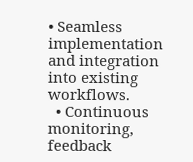• Seamless implementation and integration into existing workflows.
  • Continuous monitoring, feedback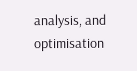analysis, and optimisation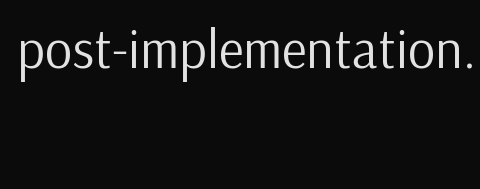post-implementation.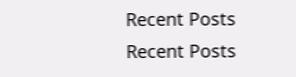Recent Posts
Recent Posts